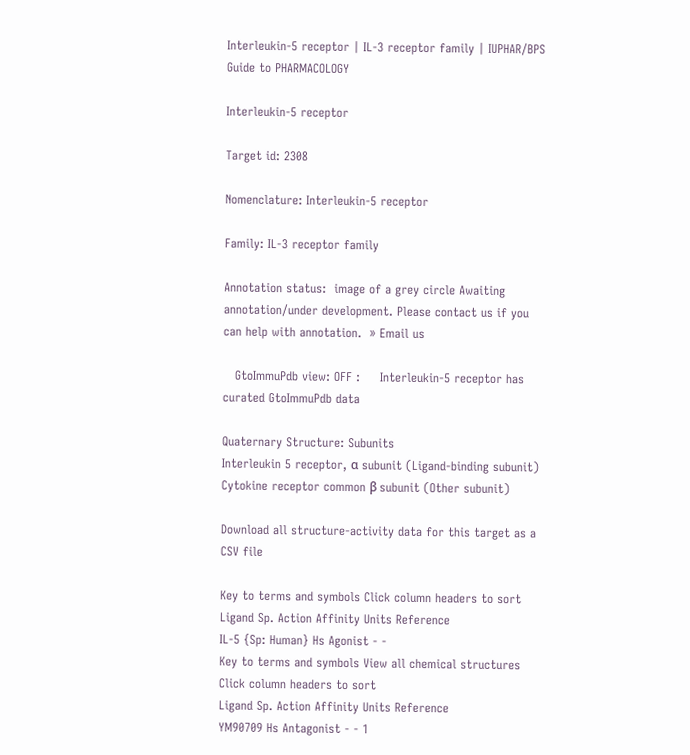Interleukin-5 receptor | IL-3 receptor family | IUPHAR/BPS Guide to PHARMACOLOGY

Interleukin-5 receptor

Target id: 2308

Nomenclature: Interleukin-5 receptor

Family: IL-3 receptor family

Annotation status:  image of a grey circle Awaiting annotation/under development. Please contact us if you can help with annotation.  » Email us

   GtoImmuPdb view: OFF :     Interleukin-5 receptor has curated GtoImmuPdb data

Quaternary Structure: Subunits
Interleukin 5 receptor, α subunit (Ligand-binding subunit)
Cytokine receptor common β subunit (Other subunit)

Download all structure-activity data for this target as a CSV file

Key to terms and symbols Click column headers to sort
Ligand Sp. Action Affinity Units Reference
IL-5 {Sp: Human} Hs Agonist - -
Key to terms and symbols View all chemical structures Click column headers to sort
Ligand Sp. Action Affinity Units Reference
YM90709 Hs Antagonist - - 1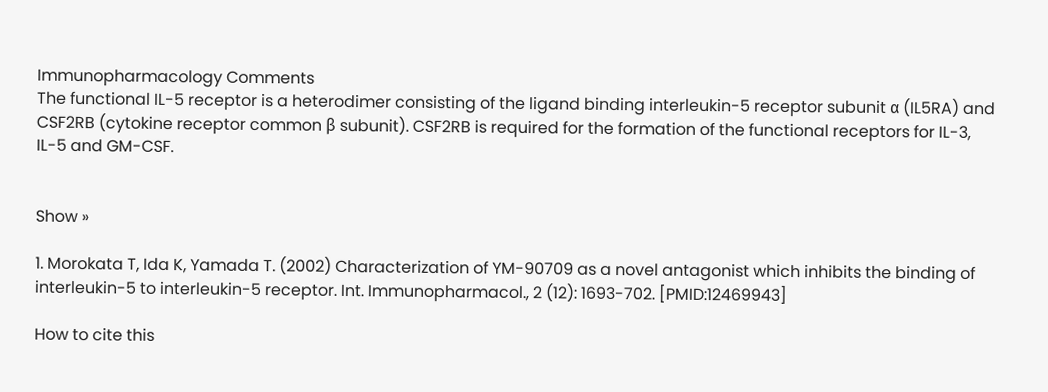Immunopharmacology Comments
The functional IL-5 receptor is a heterodimer consisting of the ligand binding interleukin-5 receptor subunit α (IL5RA) and CSF2RB (cytokine receptor common β subunit). CSF2RB is required for the formation of the functional receptors for IL-3, IL-5 and GM-CSF.


Show »

1. Morokata T, Ida K, Yamada T. (2002) Characterization of YM-90709 as a novel antagonist which inhibits the binding of interleukin-5 to interleukin-5 receptor. Int. Immunopharmacol., 2 (12): 1693-702. [PMID:12469943]

How to cite this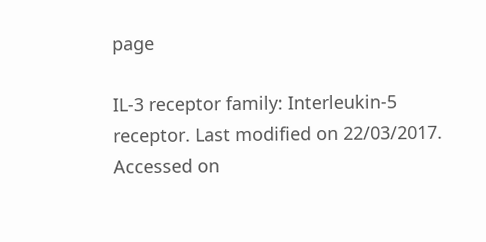page

IL-3 receptor family: Interleukin-5 receptor. Last modified on 22/03/2017. Accessed on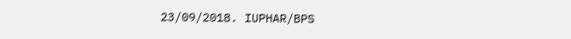23/09/2018. IUPHAR/BPS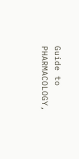Guide to PHARMACOLOGY,